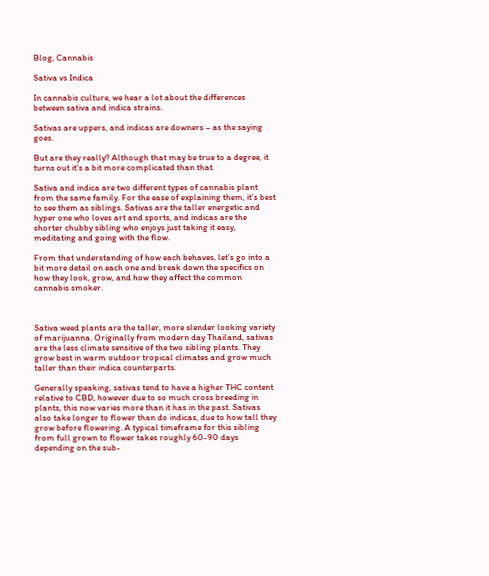Blog, Cannabis

Sativa vs Indica

In cannabis culture, we hear a lot about the differences between sativa and indica strains.

Sativas are uppers, and indicas are downers – as the saying goes.

But are they really? Although that may be true to a degree, it turns out it’s a bit more complicated than that.

Sativa and indica are two different types of cannabis plant from the same family. For the ease of explaining them, it’s best to see them as siblings. Sativas are the taller energetic and hyper one who loves art and sports, and indicas are the shorter chubby sibling who enjoys just taking it easy, meditating and going with the flow.

From that understanding of how each behaves, let’s go into a bit more detail on each one and break down the specifics on how they look, grow, and how they affect the common cannabis smoker.



Sativa weed plants are the taller, more slender looking variety of marijuanna. Originally from modern day Thailand, sativas are the less climate sensitive of the two sibling plants. They grow best in warm outdoor tropical climates and grow much taller than their indica counterparts.

Generally speaking, sativas tend to have a higher THC content relative to CBD, however due to so much cross breeding in plants, this now varies more than it has in the past. Sativas also take longer to flower than do indicas, due to how tall they grow before flowering. A typical timeframe for this sibling from full grown to flower takes roughly 60-90 days depending on the sub-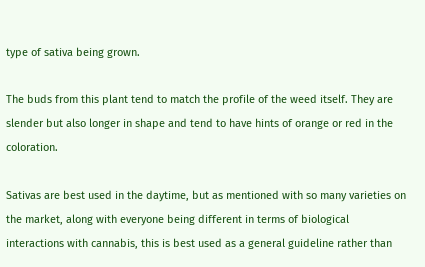type of sativa being grown.

The buds from this plant tend to match the profile of the weed itself. They are slender but also longer in shape and tend to have hints of orange or red in the coloration.

Sativas are best used in the daytime, but as mentioned with so many varieties on the market, along with everyone being different in terms of biological interactions with cannabis, this is best used as a general guideline rather than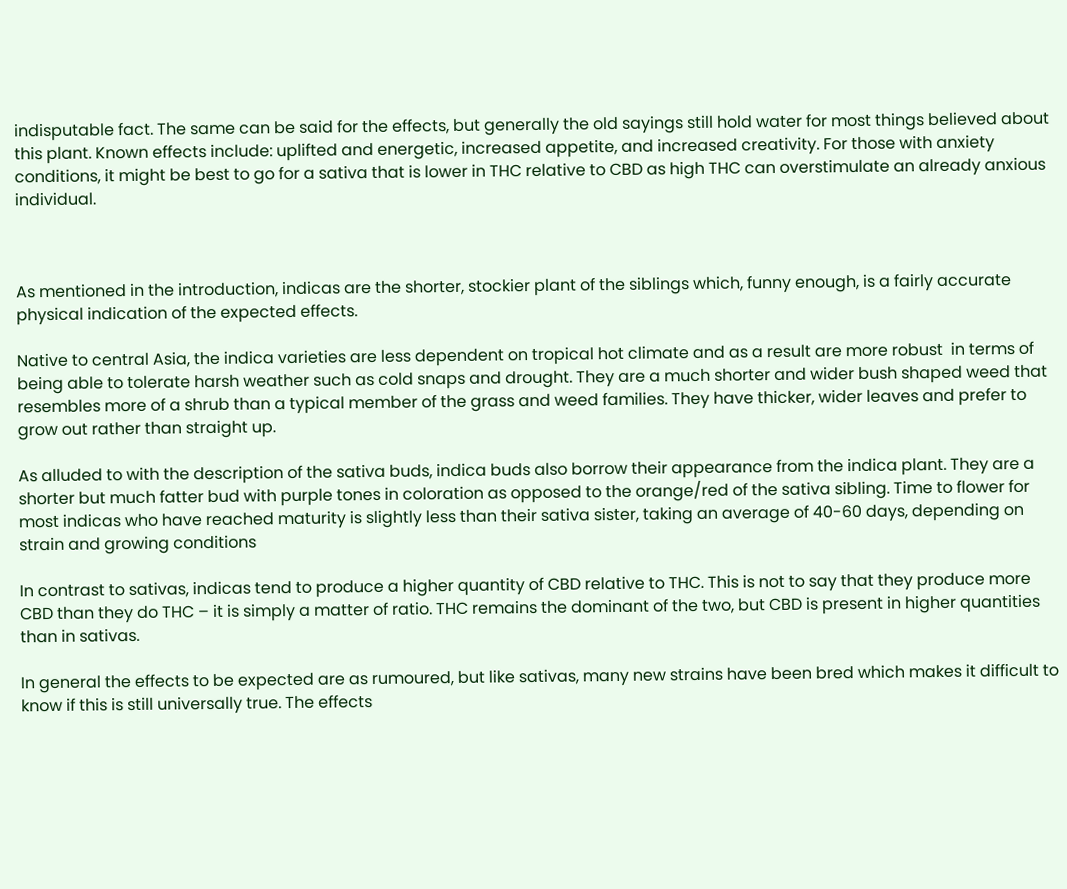indisputable fact. The same can be said for the effects, but generally the old sayings still hold water for most things believed about this plant. Known effects include: uplifted and energetic, increased appetite, and increased creativity. For those with anxiety conditions, it might be best to go for a sativa that is lower in THC relative to CBD as high THC can overstimulate an already anxious individual.



As mentioned in the introduction, indicas are the shorter, stockier plant of the siblings which, funny enough, is a fairly accurate physical indication of the expected effects.

Native to central Asia, the indica varieties are less dependent on tropical hot climate and as a result are more robust  in terms of being able to tolerate harsh weather such as cold snaps and drought. They are a much shorter and wider bush shaped weed that resembles more of a shrub than a typical member of the grass and weed families. They have thicker, wider leaves and prefer to grow out rather than straight up.

As alluded to with the description of the sativa buds, indica buds also borrow their appearance from the indica plant. They are a shorter but much fatter bud with purple tones in coloration as opposed to the orange/red of the sativa sibling. Time to flower for most indicas who have reached maturity is slightly less than their sativa sister, taking an average of 40-60 days, depending on strain and growing conditions

In contrast to sativas, indicas tend to produce a higher quantity of CBD relative to THC. This is not to say that they produce more CBD than they do THC – it is simply a matter of ratio. THC remains the dominant of the two, but CBD is present in higher quantities than in sativas.

In general the effects to be expected are as rumoured, but like sativas, many new strains have been bred which makes it difficult to know if this is still universally true. The effects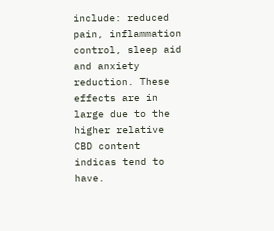include: reduced pain, inflammation control, sleep aid and anxiety reduction. These effects are in large due to the higher relative CBD content indicas tend to have.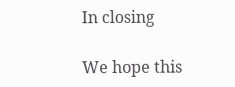In closing

We hope this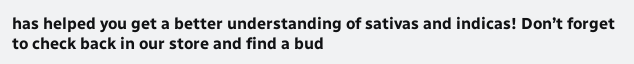has helped you get a better understanding of sativas and indicas! Don’t forget to check back in our store and find a bud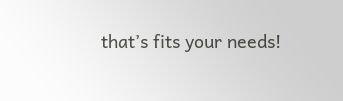that’s fits your needs!